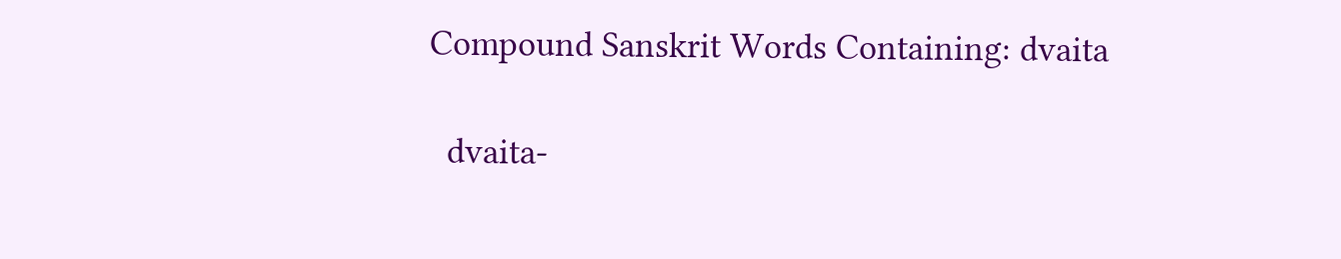Compound Sanskrit Words Containing: dvaita

  dvaita-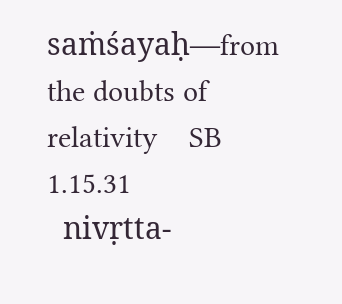saṁśayaḥ—from the doubts of relativity    SB 1.15.31
  nivṛtta-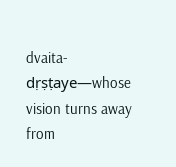dvaita-dṛṣṭaye—whose vision turns away from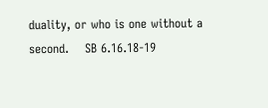duality, or who is one without a second.    SB 6.16.18-19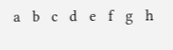a   b   c   d   e   f   g   h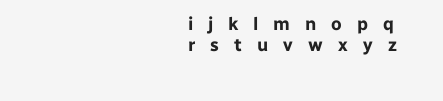i   j   k   l   m   n   o   p   q   r   s   t   u   v   w   x   y   z